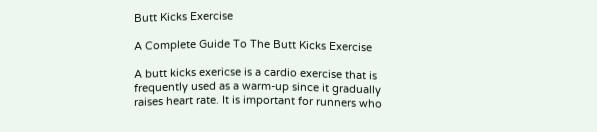Butt Kicks Exercise

A Complete Guide To The Butt Kicks Exercise

A butt kicks exericse is a cardio exercise that is frequently used as a warm-up since it gradually raises heart rate. It is important for runners who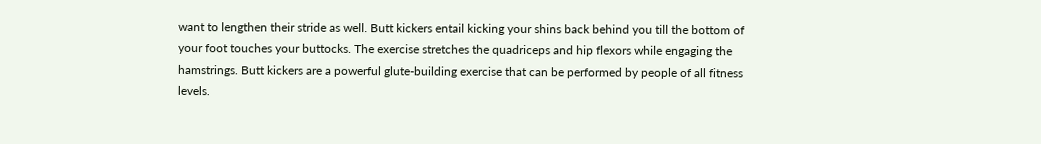want to lengthen their stride as well. Butt kickers entail kicking your shins back behind you till the bottom of your foot touches your buttocks. The exercise stretches the quadriceps and hip flexors while engaging the hamstrings. Butt kickers are a powerful glute-building exercise that can be performed by people of all fitness levels.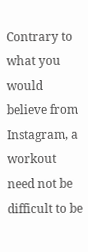Contrary to what you would believe from Instagram, a workout need not be difficult to be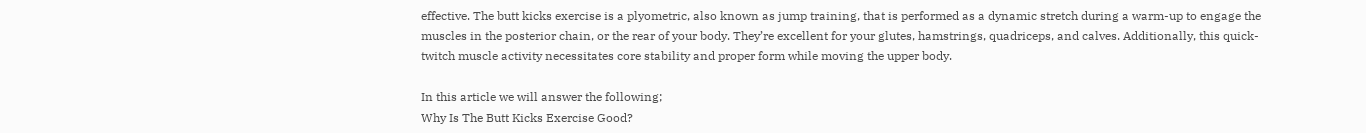effective. The butt kicks exercise is a plyometric, also known as jump training, that is performed as a dynamic stretch during a warm-up to engage the muscles in the posterior chain, or the rear of your body. They’re excellent for your glutes, hamstrings, quadriceps, and calves. Additionally, this quick-twitch muscle activity necessitates core stability and proper form while moving the upper body.

In this article we will answer the following;
Why Is The Butt Kicks Exercise Good?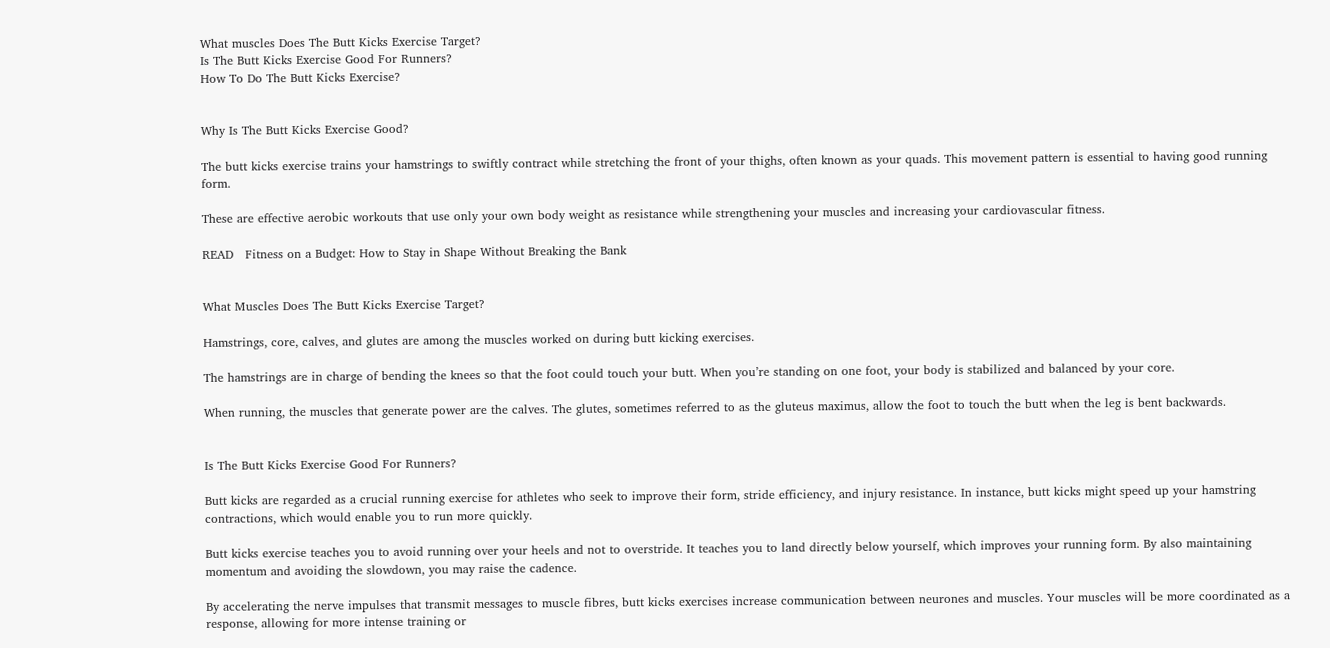What muscles Does The Butt Kicks Exercise Target?
Is The Butt Kicks Exercise Good For Runners?
How To Do The Butt Kicks Exercise?


Why Is The Butt Kicks Exercise Good?

The butt kicks exercise trains your hamstrings to swiftly contract while stretching the front of your thighs, often known as your quads. This movement pattern is essential to having good running form.

These are effective aerobic workouts that use only your own body weight as resistance while strengthening your muscles and increasing your cardiovascular fitness.

READ   Fitness on a Budget: How to Stay in Shape Without Breaking the Bank


What Muscles Does The Butt Kicks Exercise Target?

Hamstrings, core, calves, and glutes are among the muscles worked on during butt kicking exercises.

The hamstrings are in charge of bending the knees so that the foot could touch your butt. When you’re standing on one foot, your body is stabilized and balanced by your core.

When running, the muscles that generate power are the calves. The glutes, sometimes referred to as the gluteus maximus, allow the foot to touch the butt when the leg is bent backwards.


Is The Butt Kicks Exercise Good For Runners?

Butt kicks are regarded as a crucial running exercise for athletes who seek to improve their form, stride efficiency, and injury resistance. In instance, butt kicks might speed up your hamstring contractions, which would enable you to run more quickly.

Butt kicks exercise teaches you to avoid running over your heels and not to overstride. It teaches you to land directly below yourself, which improves your running form. By also maintaining momentum and avoiding the slowdown, you may raise the cadence.

By accelerating the nerve impulses that transmit messages to muscle fibres, butt kicks exercises increase communication between neurones and muscles. Your muscles will be more coordinated as a response, allowing for more intense training or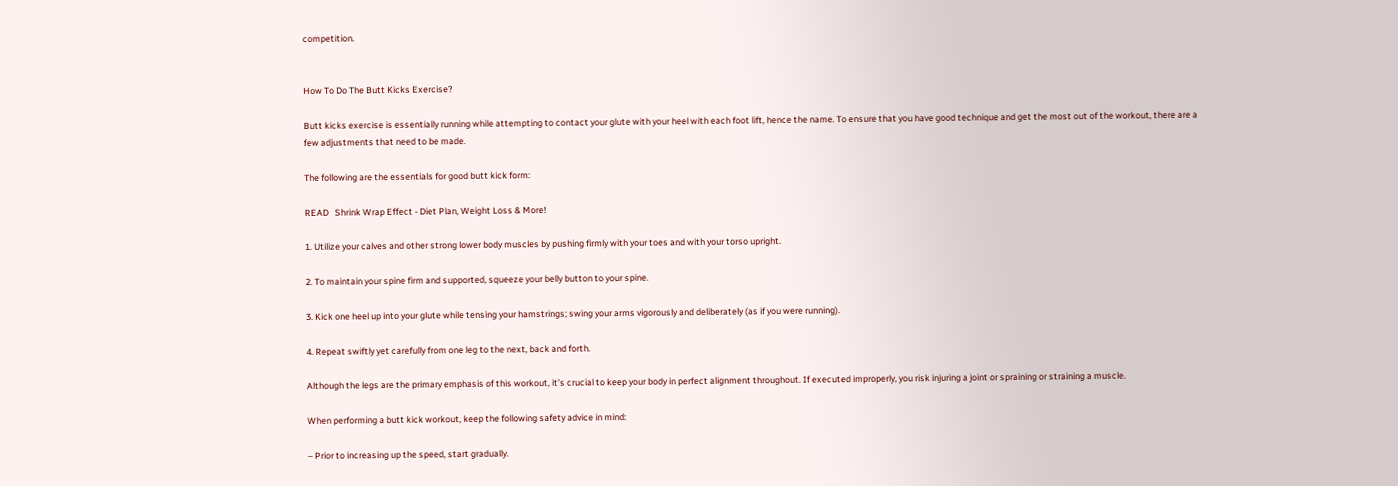competition.


How To Do The Butt Kicks Exercise?

Butt kicks exercise is essentially running while attempting to contact your glute with your heel with each foot lift, hence the name. To ensure that you have good technique and get the most out of the workout, there are a few adjustments that need to be made.

The following are the essentials for good butt kick form:

READ   Shrink Wrap Effect - Diet Plan, Weight Loss & More!

1. Utilize your calves and other strong lower body muscles by pushing firmly with your toes and with your torso upright.

2. To maintain your spine firm and supported, squeeze your belly button to your spine.

3. Kick one heel up into your glute while tensing your hamstrings; swing your arms vigorously and deliberately (as if you were running).

4. Repeat swiftly yet carefully from one leg to the next, back and forth.

Although the legs are the primary emphasis of this workout, it’s crucial to keep your body in perfect alignment throughout. If executed improperly, you risk injuring a joint or spraining or straining a muscle.

When performing a butt kick workout, keep the following safety advice in mind:

– Prior to increasing up the speed, start gradually.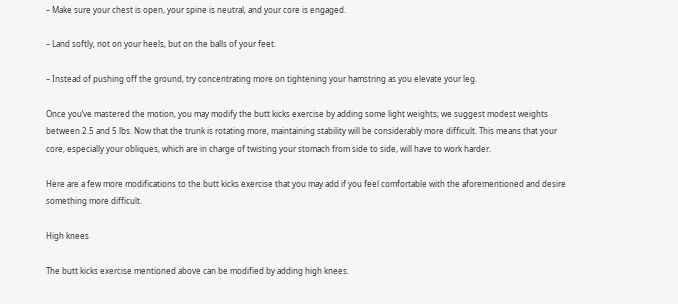– Make sure your chest is open, your spine is neutral, and your core is engaged.

– Land softly, not on your heels, but on the balls of your feet.

– Instead of pushing off the ground, try concentrating more on tightening your hamstring as you elevate your leg.

Once you’ve mastered the motion, you may modify the butt kicks exercise by adding some light weights; we suggest modest weights between 2.5 and 5 lbs. Now that the trunk is rotating more, maintaining stability will be considerably more difficult. This means that your core, especially your obliques, which are in charge of twisting your stomach from side to side, will have to work harder.

Here are a few more modifications to the butt kicks exercise that you may add if you feel comfortable with the aforementioned and desire something more difficult.

High knees

The butt kicks exercise mentioned above can be modified by adding high knees.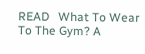READ   What To Wear To The Gym? A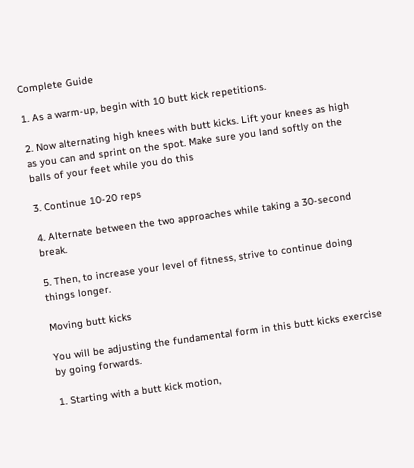Complete Guide

1. As a warm-up, begin with 10 butt kick repetitions.

2. Now alternating high knees with butt kicks. Lift your knees as high as you can and sprint on the spot. Make sure you land softly on the balls of your feet while you do this

3. Continue 10-20 reps

4. Alternate between the two approaches while taking a 30-second break.

5. Then, to increase your level of fitness, strive to continue doing things longer.

Moving butt kicks

You will be adjusting the fundamental form in this butt kicks exercise by going forwards.

1. Starting with a butt kick motion,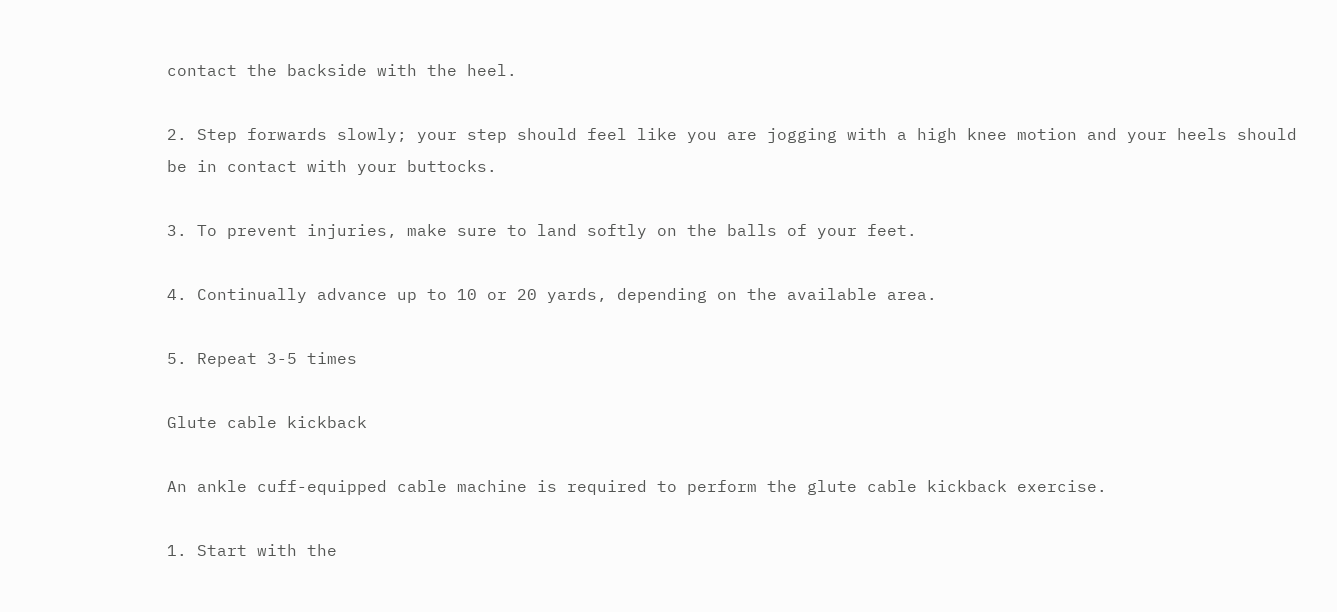contact the backside with the heel.

2. Step forwards slowly; your step should feel like you are jogging with a high knee motion and your heels should be in contact with your buttocks.

3. To prevent injuries, make sure to land softly on the balls of your feet.

4. Continually advance up to 10 or 20 yards, depending on the available area.

5. Repeat 3-5 times

Glute cable kickback

An ankle cuff-equipped cable machine is required to perform the glute cable kickback exercise.

1. Start with the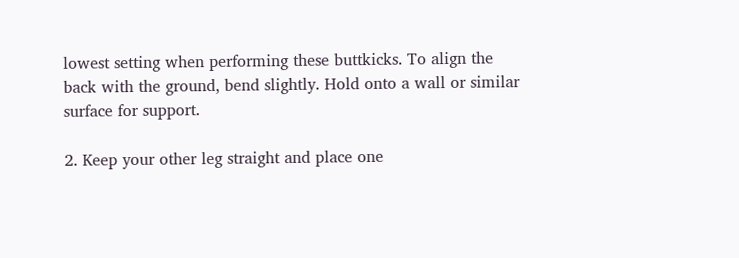lowest setting when performing these buttkicks. To align the back with the ground, bend slightly. Hold onto a wall or similar surface for support.

2. Keep your other leg straight and place one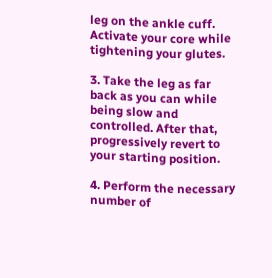leg on the ankle cuff. Activate your core while tightening your glutes.

3. Take the leg as far back as you can while being slow and controlled. After that, progressively revert to your starting position.

4. Perform the necessary number of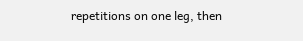repetitions on one leg, then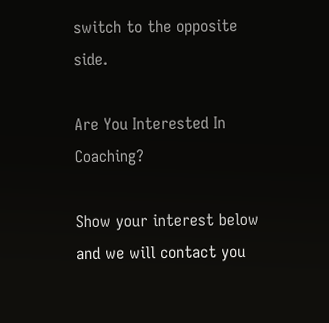switch to the opposite side.

Are You Interested In Coaching?

Show your interest below and we will contact you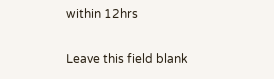within 12hrs

Leave this field blank